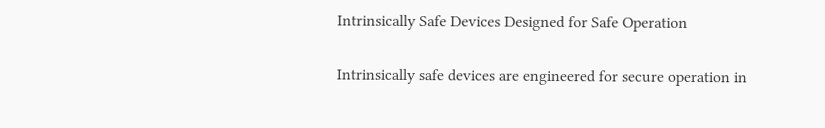Intrinsically Safe Devices Designed for Safe Operation

Intrinsically safe devices are engineered for secure operation in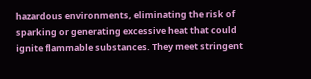hazardous environments, eliminating the risk of sparking or generating excessive heat that could ignite flammable substances. They meet stringent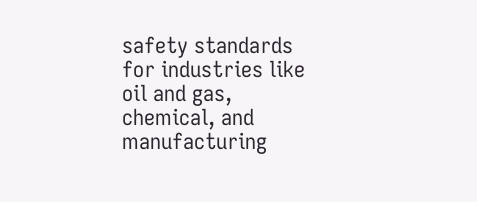safety standards for industries like oil and gas, chemical, and manufacturing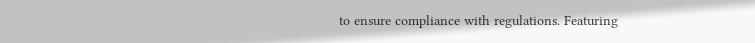to ensure compliance with regulations. Featuring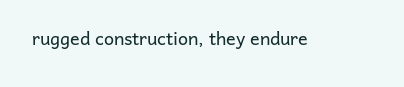rugged construction, they endure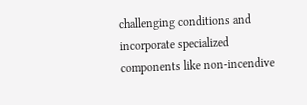challenging conditions and incorporate specialized components like non-incendive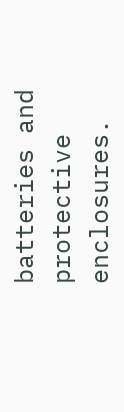batteries and protective enclosures.